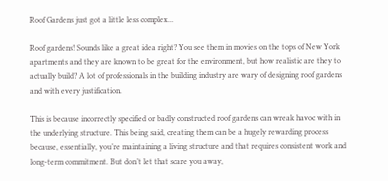Roof Gardens just got a little less complex...

Roof gardens! Sounds like a great idea right? You see them in movies on the tops of New York apartments and they are known to be great for the environment, but how realistic are they to actually build? A lot of professionals in the building industry are wary of designing roof gardens and with every justification.

This is because incorrectly specified or badly constructed roof gardens can wreak havoc with in the underlying structure. This being said, creating them can be a hugely rewarding process because, essentially, you’re maintaining a living structure and that requires consistent work and long-term commitment. But don’t let that scare you away,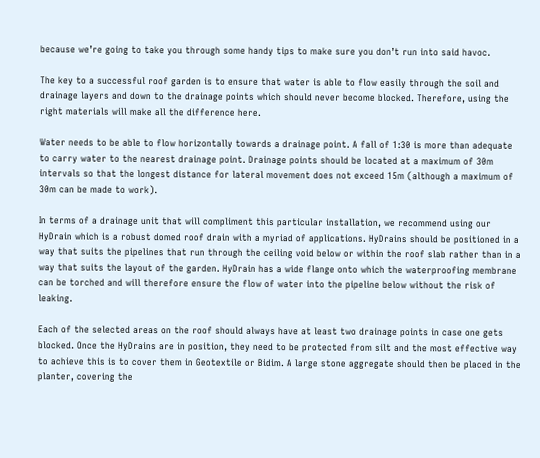because we’re going to take you through some handy tips to make sure you don’t run into said havoc.

The key to a successful roof garden is to ensure that water is able to flow easily through the soil and drainage layers and down to the drainage points which should never become blocked. Therefore, using the right materials will make all the difference here.

Water needs to be able to flow horizontally towards a drainage point. A fall of 1:30 is more than adequate to carry water to the nearest drainage point. Drainage points should be located at a maximum of 30m intervals so that the longest distance for lateral movement does not exceed 15m (although a maximum of 30m can be made to work).

In terms of a drainage unit that will compliment this particular installation, we recommend using our HyDrain which is a robust domed roof drain with a myriad of applications. HyDrains should be positioned in a way that suits the pipelines that run through the ceiling void below or within the roof slab rather than in a way that suits the layout of the garden. HyDrain has a wide flange onto which the waterproofing membrane can be torched and will therefore ensure the flow of water into the pipeline below without the risk of leaking.

Each of the selected areas on the roof should always have at least two drainage points in case one gets blocked. Once the HyDrains are in position, they need to be protected from silt and the most effective way to achieve this is to cover them in Geotextile or Bidim. A large stone aggregate should then be placed in the planter, covering the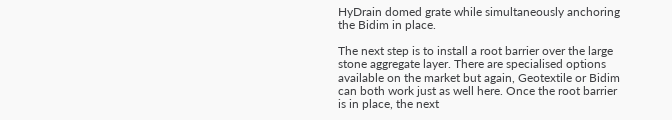HyDrain domed grate while simultaneously anchoring the Bidim in place.

The next step is to install a root barrier over the large stone aggregate layer. There are specialised options available on the market but again, Geotextile or Bidim can both work just as well here. Once the root barrier is in place, the next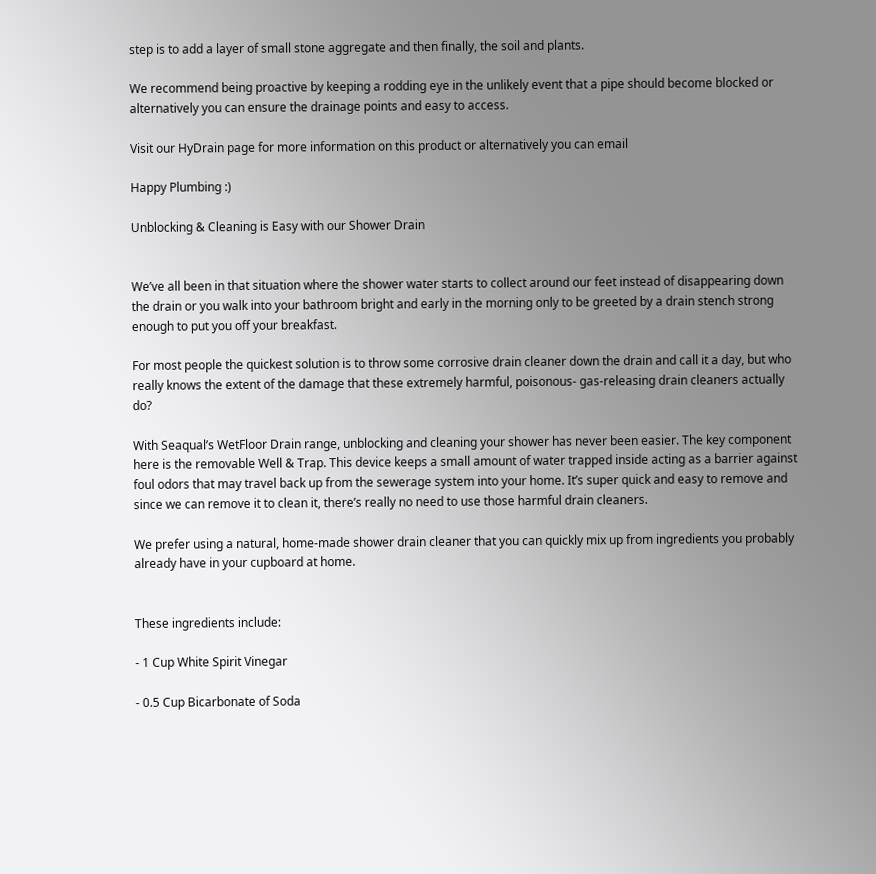step is to add a layer of small stone aggregate and then finally, the soil and plants.

We recommend being proactive by keeping a rodding eye in the unlikely event that a pipe should become blocked or alternatively you can ensure the drainage points and easy to access.

Visit our HyDrain page for more information on this product or alternatively you can email

Happy Plumbing :)

Unblocking & Cleaning is Easy with our Shower Drain


We’ve all been in that situation where the shower water starts to collect around our feet instead of disappearing down the drain or you walk into your bathroom bright and early in the morning only to be greeted by a drain stench strong enough to put you off your breakfast.

For most people the quickest solution is to throw some corrosive drain cleaner down the drain and call it a day, but who really knows the extent of the damage that these extremely harmful, poisonous- gas-releasing drain cleaners actually do?

With Seaqual’s WetFloor Drain range, unblocking and cleaning your shower has never been easier. The key component here is the removable Well & Trap. This device keeps a small amount of water trapped inside acting as a barrier against foul odors that may travel back up from the sewerage system into your home. It’s super quick and easy to remove and since we can remove it to clean it, there’s really no need to use those harmful drain cleaners.

We prefer using a natural, home-made shower drain cleaner that you can quickly mix up from ingredients you probably already have in your cupboard at home.


These ingredients include:

- 1 Cup White Spirit Vinegar

- 0.5 Cup Bicarbonate of Soda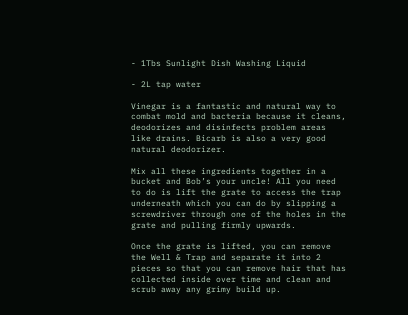- 1Tbs Sunlight Dish Washing Liquid

- 2L tap water

Vinegar is a fantastic and natural way to combat mold and bacteria because it cleans, deodorizes and disinfects problem areas like drains. Bicarb is also a very good natural deodorizer.

Mix all these ingredients together in a bucket and Bob’s your uncle! All you need to do is lift the grate to access the trap underneath which you can do by slipping a screwdriver through one of the holes in the grate and pulling firmly upwards.

Once the grate is lifted, you can remove the Well & Trap and separate it into 2 pieces so that you can remove hair that has collected inside over time and clean and scrub away any grimy build up.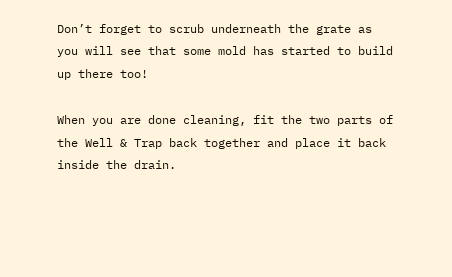Don’t forget to scrub underneath the grate as you will see that some mold has started to build up there too!

When you are done cleaning, fit the two parts of the Well & Trap back together and place it back inside the drain.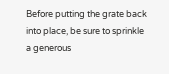Before putting the grate back into place, be sure to sprinkle a generous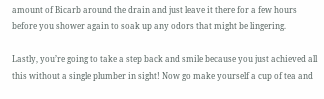amount of Bicarb around the drain and just leave it there for a few hours before you shower again to soak up any odors that might be lingering.

Lastly, you’re going to take a step back and smile because you just achieved all this without a single plumber in sight! Now go make yourself a cup of tea and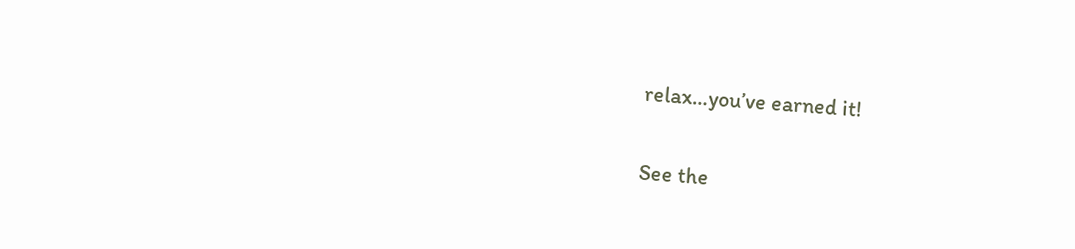relax…you’ve earned it!


See the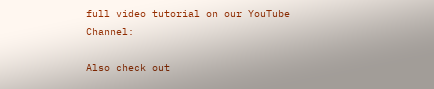full video tutorial on our YouTube Channel:

Also check out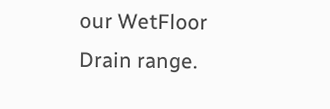our WetFloor Drain range.